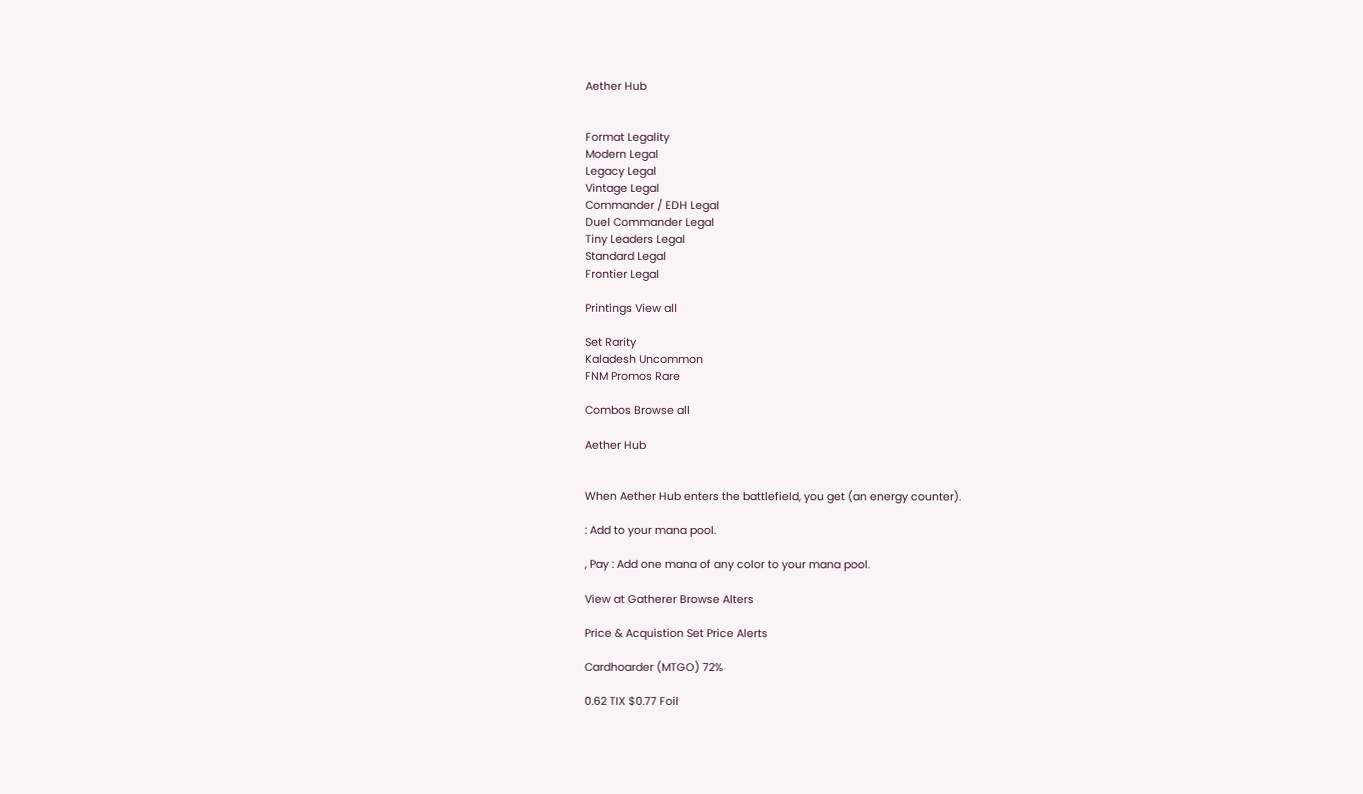Aether Hub


Format Legality
Modern Legal
Legacy Legal
Vintage Legal
Commander / EDH Legal
Duel Commander Legal
Tiny Leaders Legal
Standard Legal
Frontier Legal

Printings View all

Set Rarity
Kaladesh Uncommon
FNM Promos Rare

Combos Browse all

Aether Hub


When Aether Hub enters the battlefield, you get (an energy counter).

: Add to your mana pool.

, Pay : Add one mana of any color to your mana pool.

View at Gatherer Browse Alters

Price & Acquistion Set Price Alerts

Cardhoarder (MTGO) 72%

0.62 TIX $0.77 Foil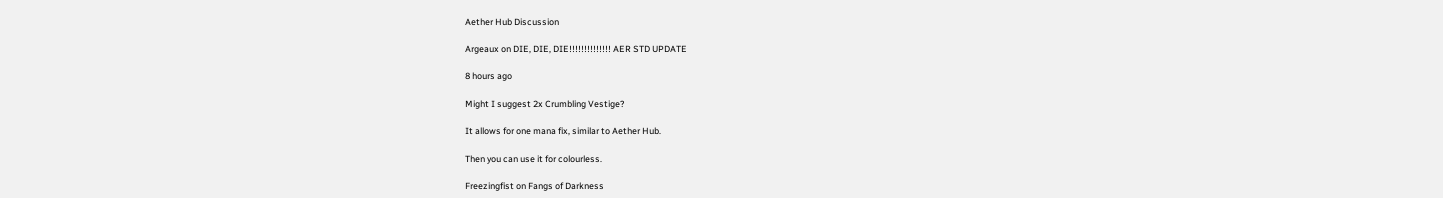Aether Hub Discussion

Argeaux on DIE, DIE, DIE!!!!!!!!!!!!!! AER STD UPDATE

8 hours ago

Might I suggest 2x Crumbling Vestige?

It allows for one mana fix, similar to Aether Hub.

Then you can use it for colourless.

Freezingfist on Fangs of Darkness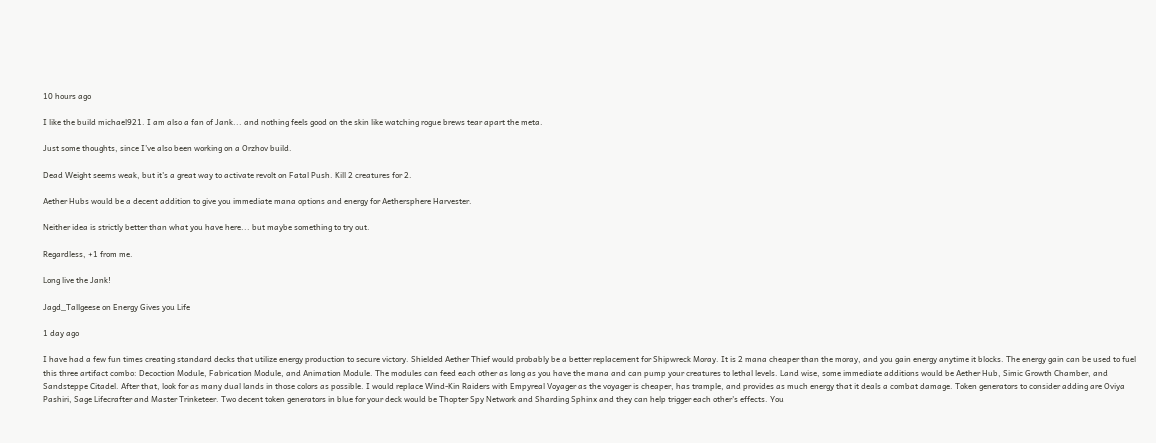10 hours ago

I like the build michael921. I am also a fan of Jank... and nothing feels good on the skin like watching rogue brews tear apart the meta.

Just some thoughts, since I've also been working on a Orzhov build.

Dead Weight seems weak, but it's a great way to activate revolt on Fatal Push. Kill 2 creatures for 2.

Aether Hubs would be a decent addition to give you immediate mana options and energy for Aethersphere Harvester.

Neither idea is strictly better than what you have here... but maybe something to try out.

Regardless, +1 from me.

Long live the Jank!

Jagd_Tallgeese on Energy Gives you Life

1 day ago

I have had a few fun times creating standard decks that utilize energy production to secure victory. Shielded Aether Thief would probably be a better replacement for Shipwreck Moray. It is 2 mana cheaper than the moray, and you gain energy anytime it blocks. The energy gain can be used to fuel this three artifact combo: Decoction Module, Fabrication Module, and Animation Module. The modules can feed each other as long as you have the mana and can pump your creatures to lethal levels. Land wise, some immediate additions would be Aether Hub, Simic Growth Chamber, and Sandsteppe Citadel. After that, look for as many dual lands in those colors as possible. I would replace Wind-Kin Raiders with Empyreal Voyager as the voyager is cheaper, has trample, and provides as much energy that it deals a combat damage. Token generators to consider adding are Oviya Pashiri, Sage Lifecrafter and Master Trinketeer. Two decent token generators in blue for your deck would be Thopter Spy Network and Sharding Sphinx and they can help trigger each other's effects. You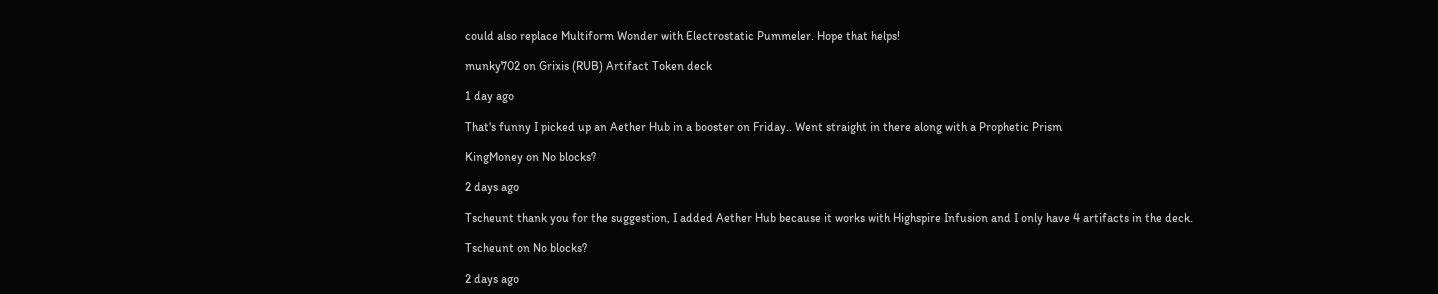could also replace Multiform Wonder with Electrostatic Pummeler. Hope that helps!

munky702 on Grixis (RUB) Artifact Token deck

1 day ago

That's funny I picked up an Aether Hub in a booster on Friday.. Went straight in there along with a Prophetic Prism

KingMoney on No blocks?

2 days ago

Tscheunt thank you for the suggestion, I added Aether Hub because it works with Highspire Infusion and I only have 4 artifacts in the deck.

Tscheunt on No blocks?

2 days ago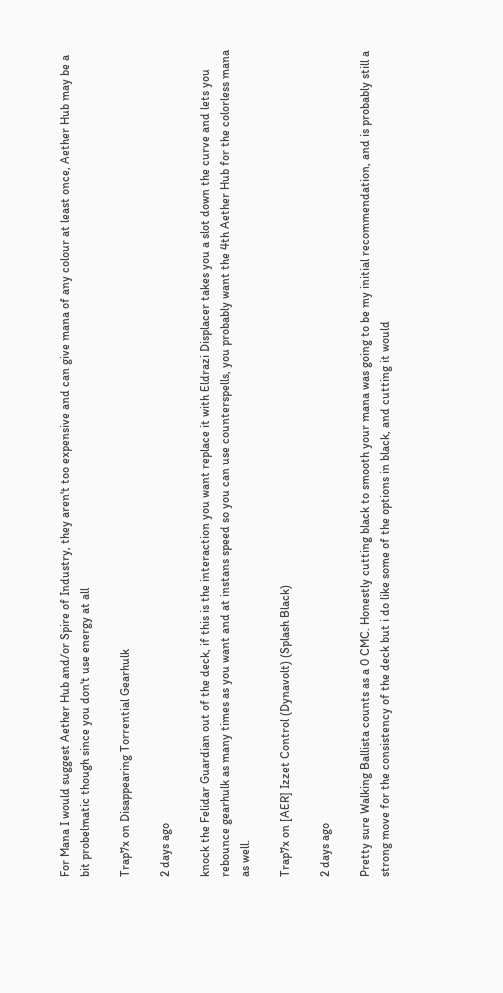For Mana I would suggest Aether Hub and/or Spire of Industry, they aren't too expensive and can give mana of any colour at least once, Aether Hub may be a bit probelmatic though since you don't use energy at all

Trap7x on Disappearing Torrential Gearhulk

2 days ago

knock the Felidar Guardian out of the deck, if this is the interaction you want replace it with Eldrazi Displacer takes you a slot down the curve and lets you rebounce gearhulk as many times as you want and at instans speed so you can use counterspells, you probably want the 4th Aether Hub for the colorless mana as well.

Trap7x on [AER] Izzet Control (Dynavolt) (Splash Black)

2 days ago

Pretty sure Walking Ballista counts as a 0 CMC. Honestly cutting black to smooth your mana was going to be my initial recommendation, and is probably still a strong move for the consistency of the deck but i do like some of the options in black, and cutting it would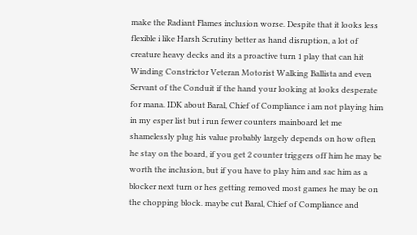make the Radiant Flames inclusion worse. Despite that it looks less flexible i like Harsh Scrutiny better as hand disruption, a lot of creature heavy decks and its a proactive turn 1 play that can hit Winding Constrictor Veteran Motorist Walking Ballista and even Servant of the Conduit if the hand your looking at looks desperate for mana. IDK about Baral, Chief of Compliance i am not playing him in my esper list but i run fewer counters mainboard let me shamelessly plug his value probably largely depends on how often he stay on the board, if you get 2 counter triggers off him he may be worth the inclusion, but if you have to play him and sac him as a blocker next turn or hes getting removed most games he may be on the chopping block. maybe cut Baral, Chief of Compliance and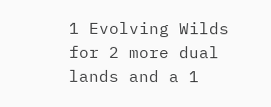1 Evolving Wilds for 2 more dual lands and a 1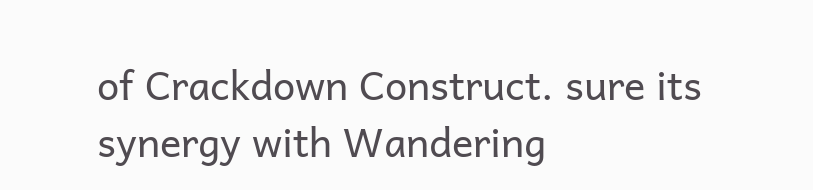of Crackdown Construct. sure its synergy with Wandering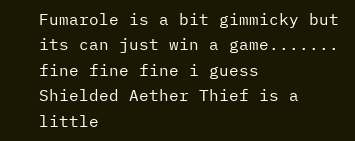Fumarole is a bit gimmicky but its can just win a game....... fine fine fine i guess Shielded Aether Thief is a little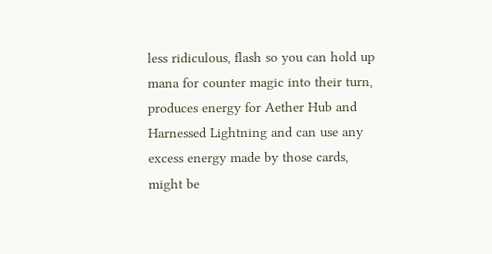less ridiculous, flash so you can hold up mana for counter magic into their turn, produces energy for Aether Hub and Harnessed Lightning and can use any excess energy made by those cards, might be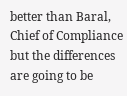better than Baral, Chief of Compliance but the differences are going to be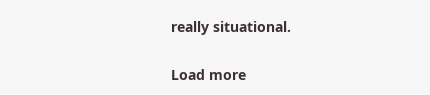really situational.

Load more